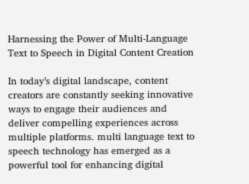Harnessing the Power of Multi-Language Text to Speech in Digital Content Creation

In today’s digital landscape, content creators are constantly seeking innovative ways to engage their audiences and deliver compelling experiences across multiple platforms. multi language text to speech technology has emerged as a powerful tool for enhancing digital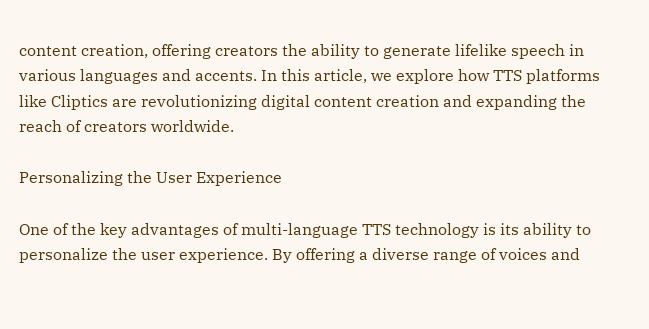content creation, offering creators the ability to generate lifelike speech in various languages and accents. In this article, we explore how TTS platforms like Cliptics are revolutionizing digital content creation and expanding the reach of creators worldwide.

Personalizing the User Experience

One of the key advantages of multi-language TTS technology is its ability to personalize the user experience. By offering a diverse range of voices and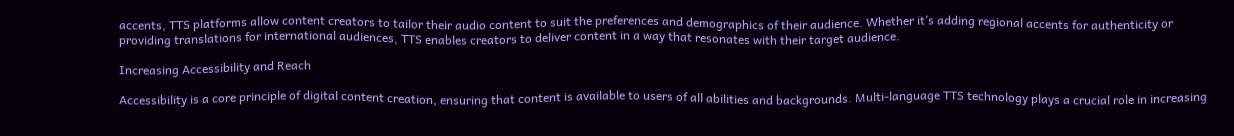accents, TTS platforms allow content creators to tailor their audio content to suit the preferences and demographics of their audience. Whether it’s adding regional accents for authenticity or providing translations for international audiences, TTS enables creators to deliver content in a way that resonates with their target audience.

Increasing Accessibility and Reach

Accessibility is a core principle of digital content creation, ensuring that content is available to users of all abilities and backgrounds. Multi-language TTS technology plays a crucial role in increasing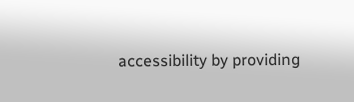accessibility by providing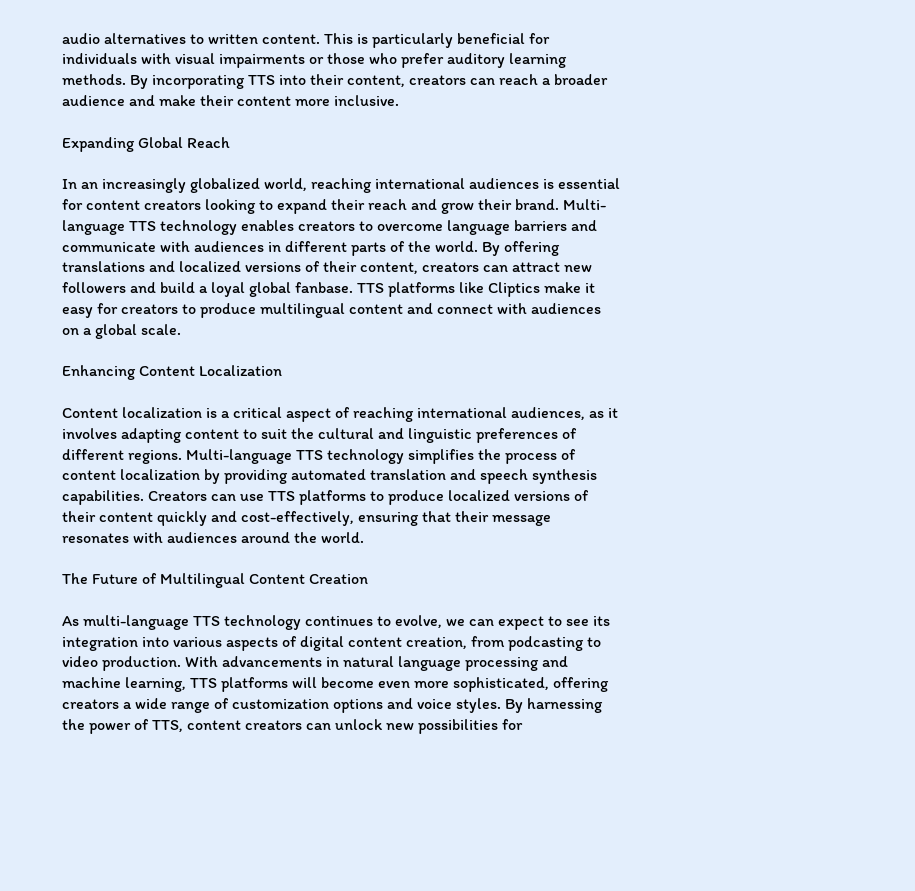audio alternatives to written content. This is particularly beneficial for individuals with visual impairments or those who prefer auditory learning methods. By incorporating TTS into their content, creators can reach a broader audience and make their content more inclusive.

Expanding Global Reach

In an increasingly globalized world, reaching international audiences is essential for content creators looking to expand their reach and grow their brand. Multi-language TTS technology enables creators to overcome language barriers and communicate with audiences in different parts of the world. By offering translations and localized versions of their content, creators can attract new followers and build a loyal global fanbase. TTS platforms like Cliptics make it easy for creators to produce multilingual content and connect with audiences on a global scale.

Enhancing Content Localization

Content localization is a critical aspect of reaching international audiences, as it involves adapting content to suit the cultural and linguistic preferences of different regions. Multi-language TTS technology simplifies the process of content localization by providing automated translation and speech synthesis capabilities. Creators can use TTS platforms to produce localized versions of their content quickly and cost-effectively, ensuring that their message resonates with audiences around the world.

The Future of Multilingual Content Creation

As multi-language TTS technology continues to evolve, we can expect to see its integration into various aspects of digital content creation, from podcasting to video production. With advancements in natural language processing and machine learning, TTS platforms will become even more sophisticated, offering creators a wide range of customization options and voice styles. By harnessing the power of TTS, content creators can unlock new possibilities for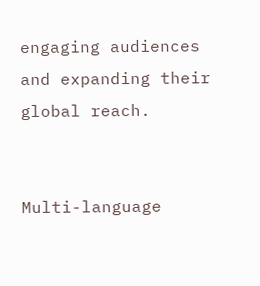engaging audiences and expanding their global reach.


Multi-language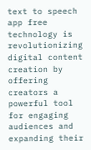text to speech app free technology is revolutionizing digital content creation by offering creators a powerful tool for engaging audiences and expanding their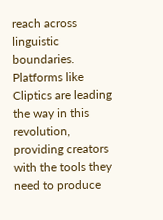reach across linguistic boundaries. Platforms like Cliptics are leading the way in this revolution, providing creators with the tools they need to produce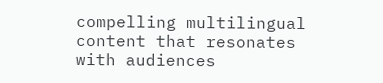compelling multilingual content that resonates with audiences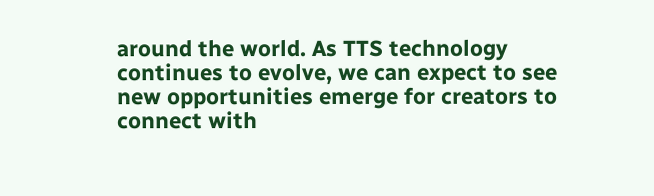around the world. As TTS technology continues to evolve, we can expect to see new opportunities emerge for creators to connect with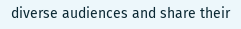diverse audiences and share their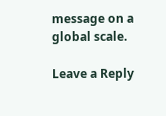message on a global scale.

Leave a Reply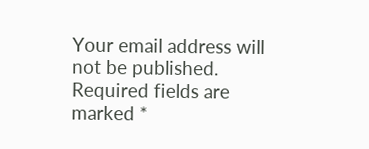Your email address will not be published. Required fields are marked *